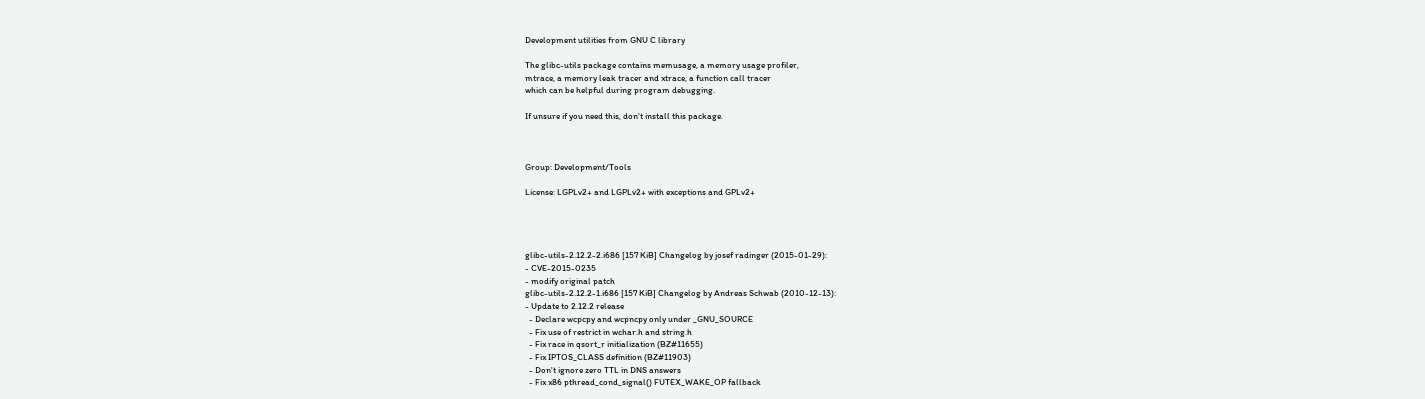Development utilities from GNU C library

The glibc-utils package contains memusage, a memory usage profiler,
mtrace, a memory leak tracer and xtrace, a function call tracer
which can be helpful during program debugging.

If unsure if you need this, don't install this package.



Group: Development/Tools

License: LGPLv2+ and LGPLv2+ with exceptions and GPLv2+




glibc-utils-2.12.2-2.i686 [157 KiB] Changelog by josef radinger (2015-01-29):
- CVE-2015-0235
- modify original patch
glibc-utils-2.12.2-1.i686 [157 KiB] Changelog by Andreas Schwab (2010-12-13):
- Update to 2.12.2 release
  - Declare wcpcpy and wcpncpy only under _GNU_SOURCE
  - Fix use of restrict in wchar.h and string.h
  - Fix race in qsort_r initialization (BZ#11655)
  - Fix IPTOS_CLASS definition (BZ#11903)
  - Don't ignore zero TTL in DNS answers
  - Fix x86 pthread_cond_signal() FUTEX_WAKE_OP fallback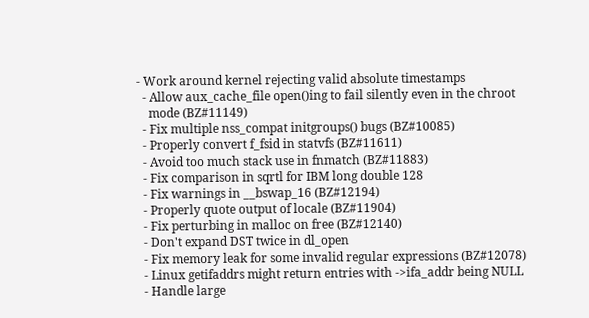- Work around kernel rejecting valid absolute timestamps
  - Allow aux_cache_file open()ing to fail silently even in the chroot
    mode (BZ#11149)
  - Fix multiple nss_compat initgroups() bugs (BZ#10085)
  - Properly convert f_fsid in statvfs (BZ#11611)
  - Avoid too much stack use in fnmatch (BZ#11883)
  - Fix comparison in sqrtl for IBM long double 128
  - Fix warnings in __bswap_16 (BZ#12194)
  - Properly quote output of locale (BZ#11904)
  - Fix perturbing in malloc on free (BZ#12140)
  - Don't expand DST twice in dl_open
  - Fix memory leak for some invalid regular expressions (BZ#12078)
  - Linux getifaddrs might return entries with ->ifa_addr being NULL
  - Handle large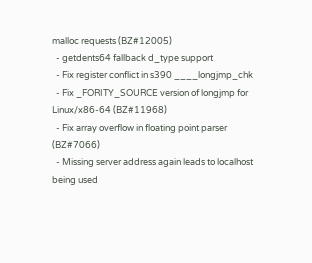malloc requests (BZ#12005)
  - getdents64 fallback d_type support
  - Fix register conflict in s390 ____longjmp_chk
  - Fix _FORITY_SOURCE version of longjmp for Linux/x86-64 (BZ#11968)
  - Fix array overflow in floating point parser (BZ#7066)
  - Missing server address again leads to localhost being used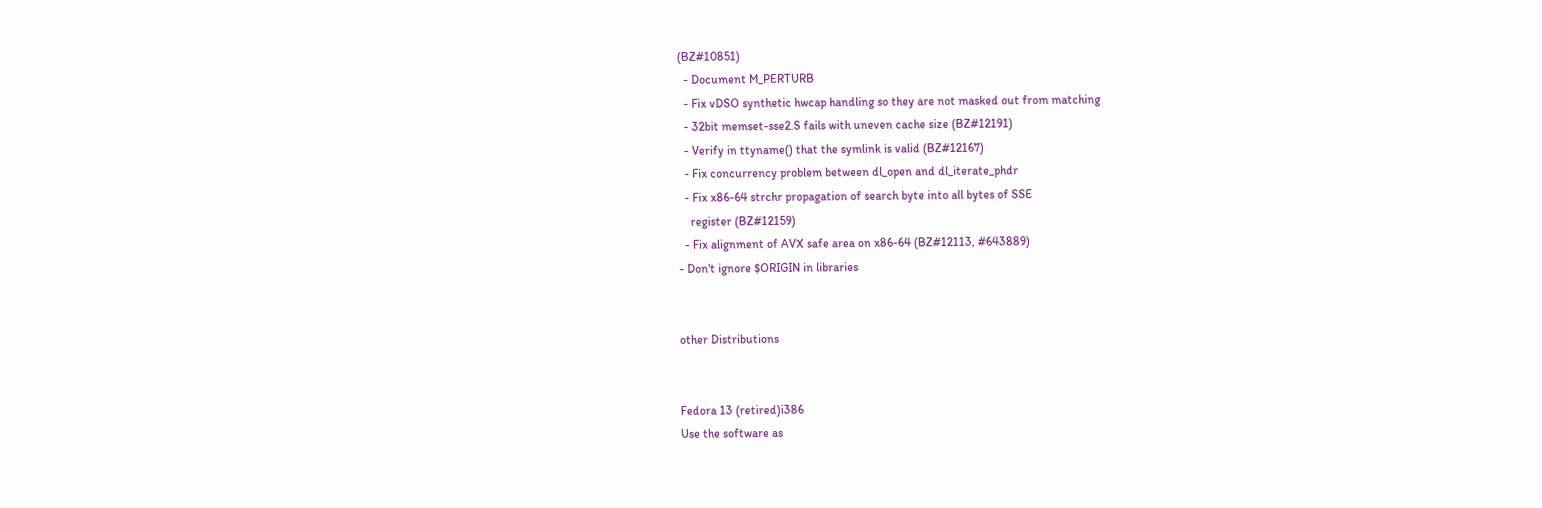(BZ#10851)
  - Document M_PERTURB
  - Fix vDSO synthetic hwcap handling so they are not masked out from matching
  - 32bit memset-sse2.S fails with uneven cache size (BZ#12191)
  - Verify in ttyname() that the symlink is valid (BZ#12167)
  - Fix concurrency problem between dl_open and dl_iterate_phdr
  - Fix x86-64 strchr propagation of search byte into all bytes of SSE
    register (BZ#12159)
  - Fix alignment of AVX safe area on x86-64 (BZ#12113, #643889)
- Don't ignore $ORIGIN in libraries


other Distributions


Fedora 13 (retired)i386
Use the software as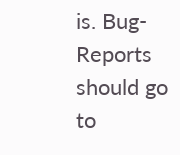is. Bug-Reports should go to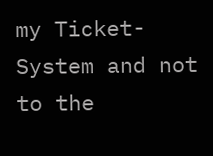my Ticket-System and not to the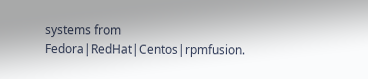systems from Fedora|RedHat|Centos|rpmfusion.